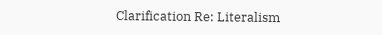Clarification Re: Literalism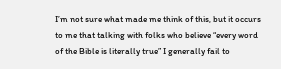I’m not sure what made me think of this, but it occurs to me that talking with folks who believe “every word of the Bible is literally true” I generally fail to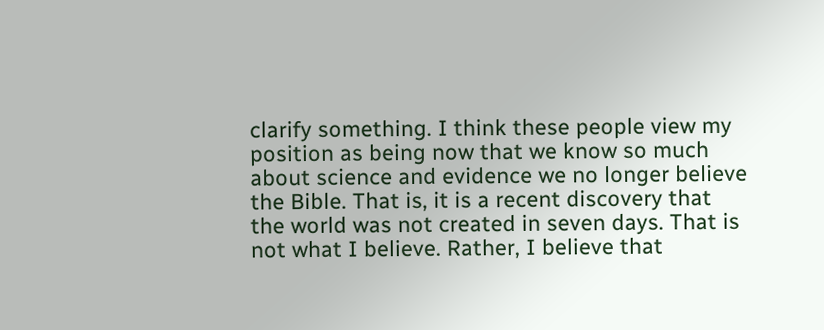clarify something. I think these people view my position as being now that we know so much about science and evidence we no longer believe the Bible. That is, it is a recent discovery that the world was not created in seven days. That is not what I believe. Rather, I believe that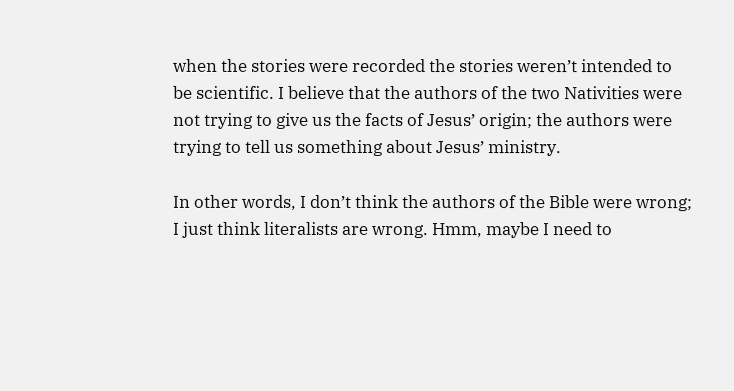when the stories were recorded the stories weren’t intended to be scientific. I believe that the authors of the two Nativities were not trying to give us the facts of Jesus’ origin; the authors were trying to tell us something about Jesus’ ministry.

In other words, I don’t think the authors of the Bible were wrong; I just think literalists are wrong. Hmm, maybe I need to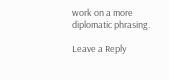work on a more diplomatic phrasing.

Leave a Reply